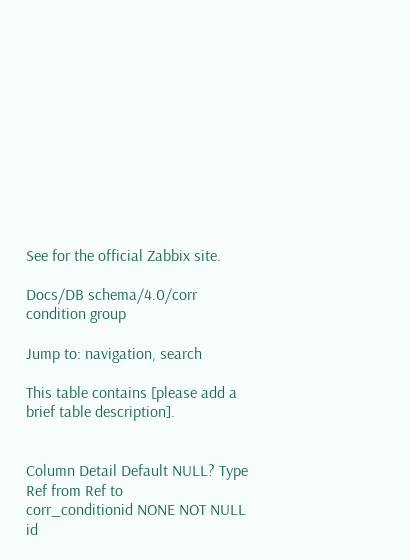See for the official Zabbix site.

Docs/DB schema/4.0/corr condition group

Jump to: navigation, search

This table contains [please add a brief table description].


Column Detail Default NULL? Type Ref from Ref to
corr_conditionid NONE NOT NULL id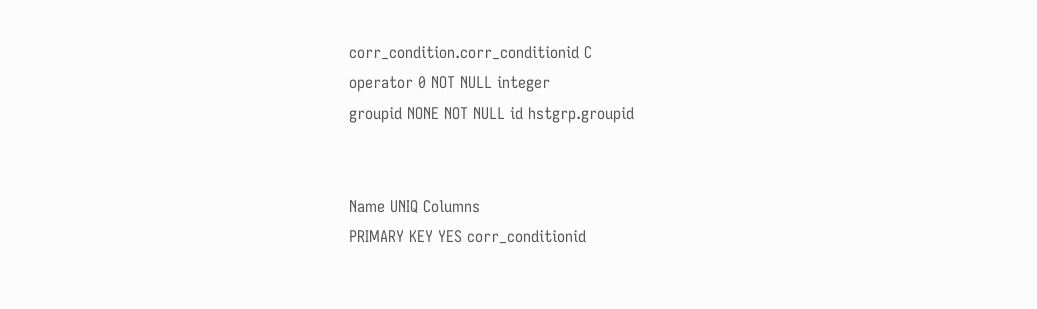corr_condition.corr_conditionid C
operator 0 NOT NULL integer
groupid NONE NOT NULL id hstgrp.groupid


Name UNIQ Columns
PRIMARY KEY YES corr_conditionid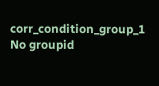corr_condition_group_1 No groupid